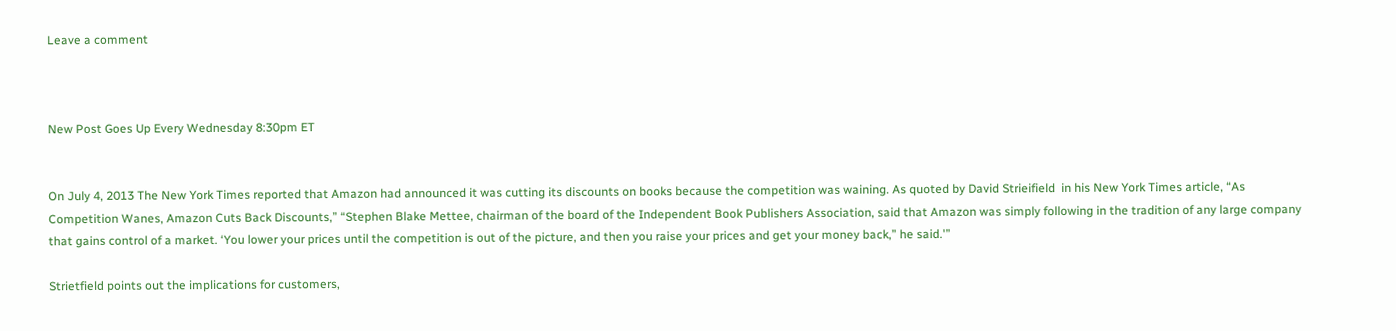Leave a comment



New Post Goes Up Every Wednesday 8:30pm ET


On July 4, 2013 The New York Times reported that Amazon had announced it was cutting its discounts on books because the competition was waining. As quoted by David Strieifield  in his New York Times article, “As Competition Wanes, Amazon Cuts Back Discounts,” “Stephen Blake Mettee, chairman of the board of the Independent Book Publishers Association, said that Amazon was simply following in the tradition of any large company that gains control of a market. ‘You lower your prices until the competition is out of the picture, and then you raise your prices and get your money back,” he said.'”

Strietfield points out the implications for customers,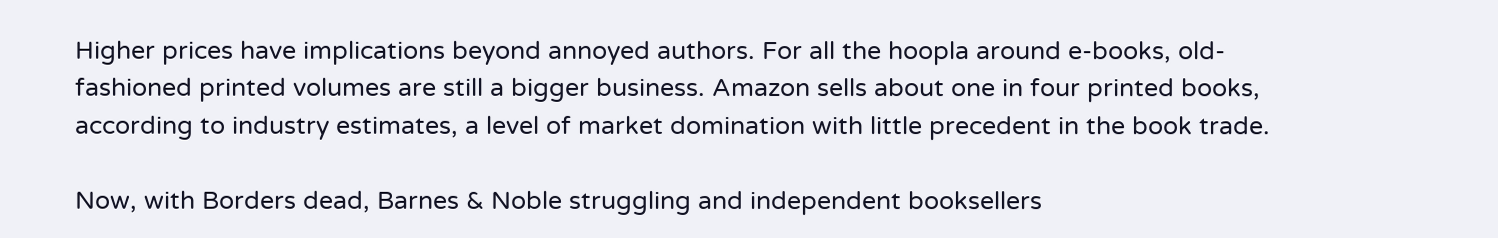Higher prices have implications beyond annoyed authors. For all the hoopla around e-books, old-fashioned printed volumes are still a bigger business. Amazon sells about one in four printed books, according to industry estimates, a level of market domination with little precedent in the book trade.

Now, with Borders dead, Barnes & Noble struggling and independent booksellers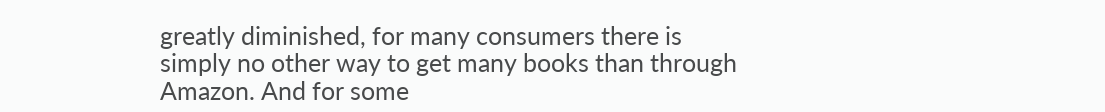greatly diminished, for many consumers there is simply no other way to get many books than through Amazon. And for some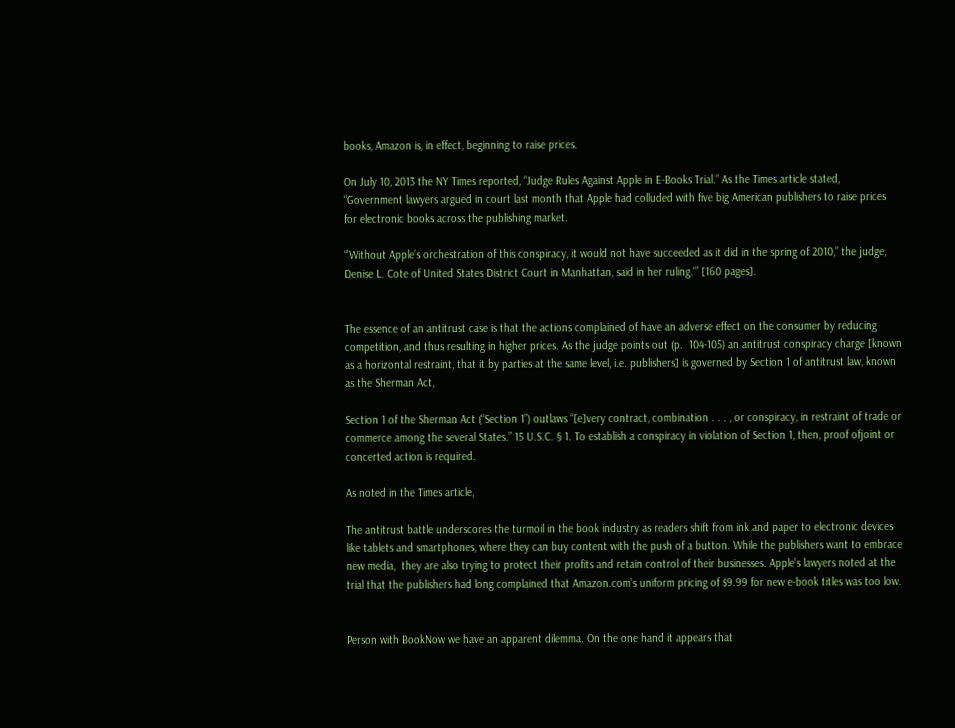books, Amazon is, in effect, beginning to raise prices.

On July 10, 2013 the NY Times reported, “Judge Rules Against Apple in E-Books Trial.” As the Times article stated, “Government lawyers argued in court last month that Apple had colluded with five big American publishers to raise prices for electronic books across the publishing market.

“’Without Apple’s orchestration of this conspiracy, it would not have succeeded as it did in the spring of 2010,” the judge, Denise L. Cote of United States District Court in Manhattan, said in her ruling.'” [160 pages].


The essence of an antitrust case is that the actions complained of have an adverse effect on the consumer by reducing competition, and thus resulting in higher prices. As the judge points out (p.  104-105) an antitrust conspiracy charge [known as a horizontal restraint, that it by parties at the same level, i.e. publishers] is governed by Section 1 of antitrust law, known as the Sherman Act,

Section 1 of the Sherman Act (“Section 1”) outlaws “[e]very contract, combination . . . , or conspiracy, in restraint of trade or commerce among the several States.” 15 U.S.C. § 1. To establish a conspiracy in violation of Section 1, then, proof ofjoint or concerted action is required.

As noted in the Times article,

The antitrust battle underscores the turmoil in the book industry as readers shift from ink and paper to electronic devices like tablets and smartphones, where they can buy content with the push of a button. While the publishers want to embrace new media,  they are also trying to protect their profits and retain control of their businesses. Apple’s lawyers noted at the trial that the publishers had long complained that Amazon.com’s uniform pricing of $9.99 for new e-book titles was too low.


Person with BookNow we have an apparent dilemma. On the one hand it appears that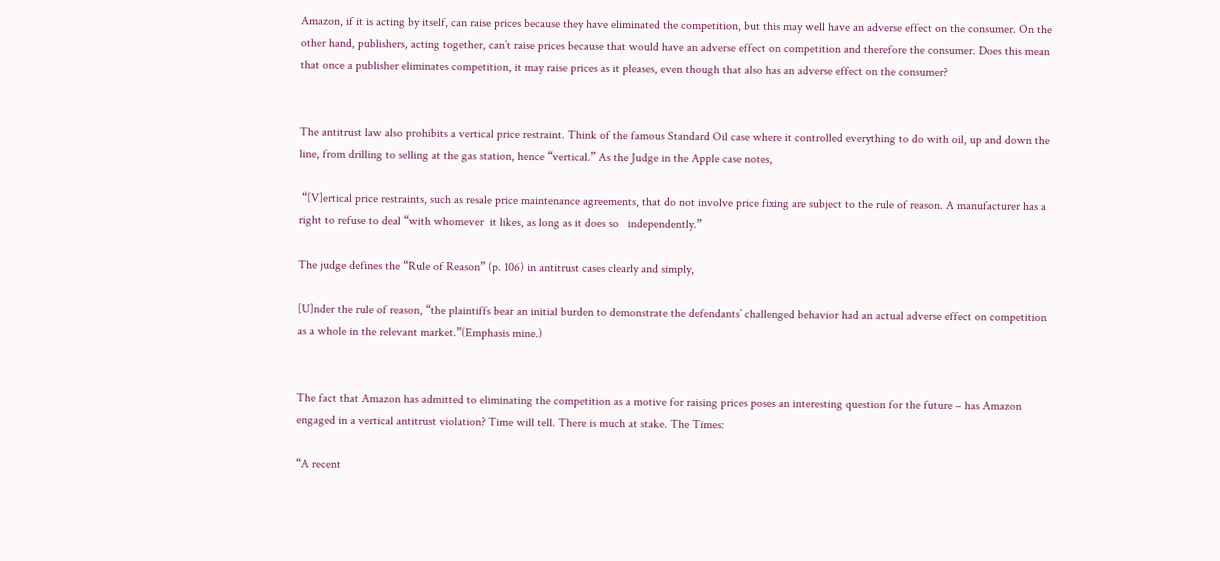Amazon, if it is acting by itself, can raise prices because they have eliminated the competition, but this may well have an adverse effect on the consumer. On the other hand, publishers, acting together, can’t raise prices because that would have an adverse effect on competition and therefore the consumer. Does this mean that once a publisher eliminates competition, it may raise prices as it pleases, even though that also has an adverse effect on the consumer?


The antitrust law also prohibits a vertical price restraint. Think of the famous Standard Oil case where it controlled everything to do with oil, up and down the line, from drilling to selling at the gas station, hence “vertical.” As the Judge in the Apple case notes,

 “[V]ertical price restraints, such as resale price maintenance agreements, that do not involve price fixing are subject to the rule of reason. A manufacturer has a right to refuse to deal “with whomever  it likes, as long as it does so   independently.”

The judge defines the “Rule of Reason” (p. 106) in antitrust cases clearly and simply,

[U]nder the rule of reason, “the plaintiffs bear an initial burden to demonstrate the defendants’ challenged behavior had an actual adverse effect on competition as a whole in the relevant market.”(Emphasis mine.)


The fact that Amazon has admitted to eliminating the competition as a motive for raising prices poses an interesting question for the future – has Amazon engaged in a vertical antitrust violation? Time will tell. There is much at stake. The Times:

“A recent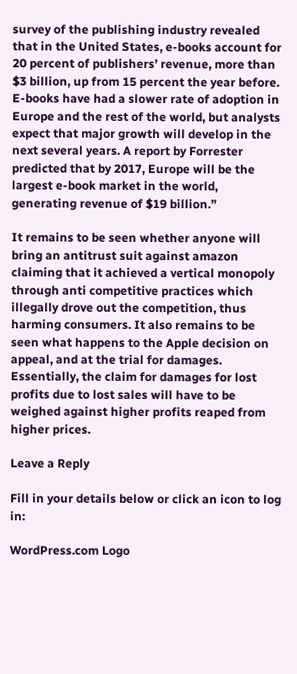survey of the publishing industry revealed that in the United States, e-books account for 20 percent of publishers’ revenue, more than $3 billion, up from 15 percent the year before. E-books have had a slower rate of adoption in Europe and the rest of the world, but analysts expect that major growth will develop in the next several years. A report by Forrester predicted that by 2017, Europe will be the largest e-book market in the world, generating revenue of $19 billion.”

It remains to be seen whether anyone will bring an antitrust suit against amazon claiming that it achieved a vertical monopoly through anti competitive practices which illegally drove out the competition, thus harming consumers. It also remains to be seen what happens to the Apple decision on appeal, and at the trial for damages. Essentially, the claim for damages for lost profits due to lost sales will have to be weighed against higher profits reaped from higher prices.

Leave a Reply

Fill in your details below or click an icon to log in:

WordPress.com Logo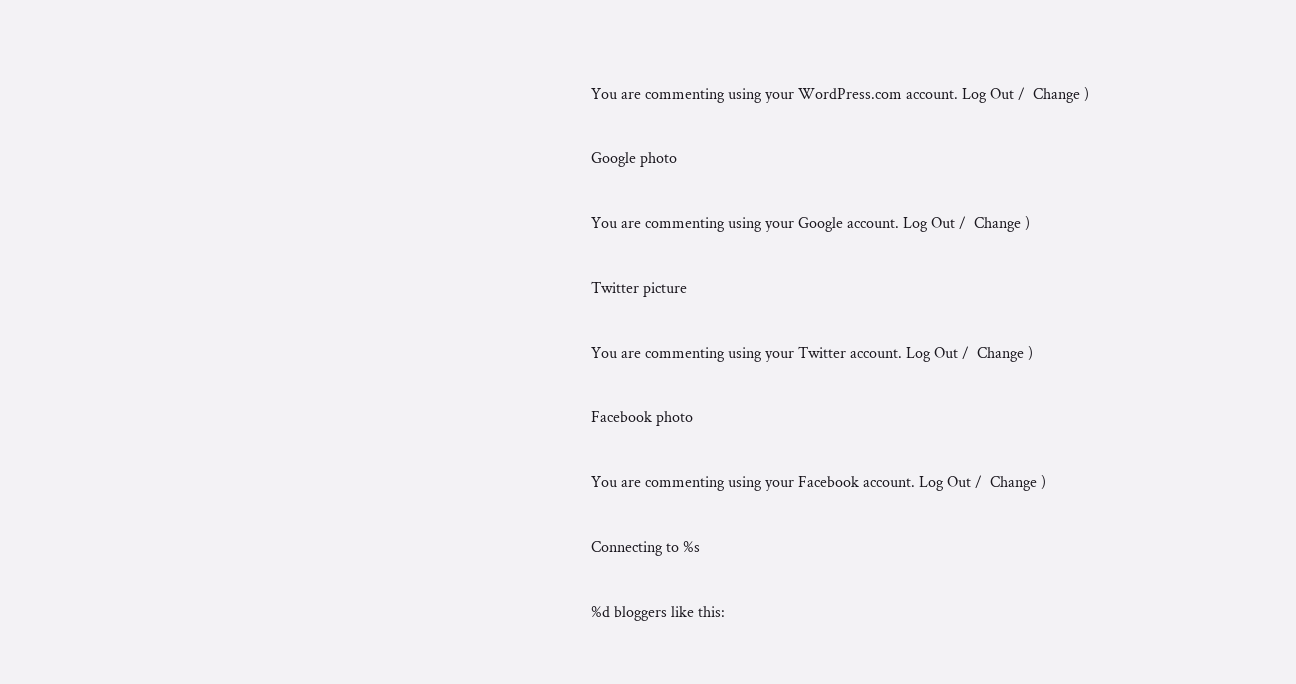You are commenting using your WordPress.com account. Log Out /  Change )

Google photo

You are commenting using your Google account. Log Out /  Change )

Twitter picture

You are commenting using your Twitter account. Log Out /  Change )

Facebook photo

You are commenting using your Facebook account. Log Out /  Change )

Connecting to %s

%d bloggers like this: